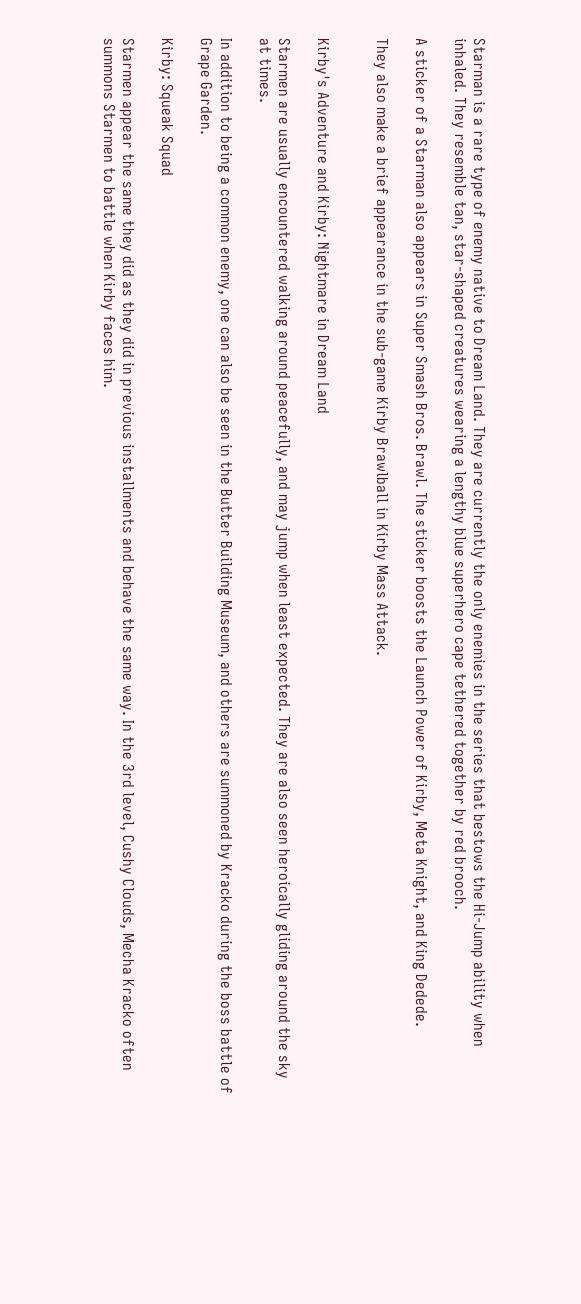Starman is a rare type of enemy native to Dream Land. They are currently the only enemies in the series that bestows the Hi-Jump ability when inhaled. They resemble tan, star-shaped creatures wearing a lengthy blue superhero cape tethered together by red brooch.

A sticker of a Starman also appears in Super Smash Bros. Brawl. The sticker boosts the Launch Power of Kirby, Meta Knight, and King Dedede.

They also make a brief appearance in the sub-game Kirby Brawlball in Kirby Mass Attack.


Kirby's Adventure and Kirby: Nightmare in Dream Land

Starmen are usually encountered walking around peacefully, and may jump when least expected. They are also seen heroically gliding around the sky at times.

In addition to being a common enemy, one can also be seen in the Butter Building Museum, and others are summoned by Kracko during the boss battle of Grape Garden.

Kirby: Squeak Squad

Starmen appear the same they did as they did in previous installments and behave the same way. In the 3rd level, Cushy Clouds, Mecha Kracko often summons Starmen to battle when Kirby faces him.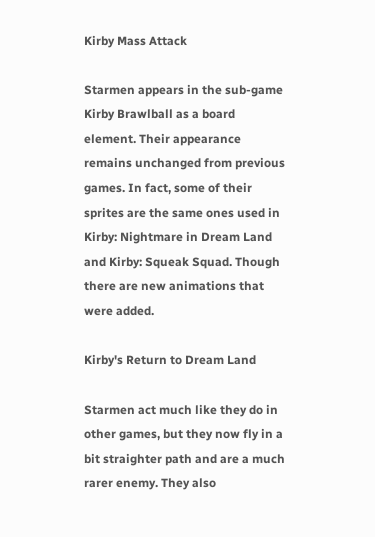Kirby Mass Attack

Starmen appears in the sub-game Kirby Brawlball as a board element. Their appearance remains unchanged from previous games. In fact, some of their sprites are the same ones used in Kirby: Nightmare in Dream Land and Kirby: Squeak Squad. Though there are new animations that were added.

Kirby's Return to Dream Land

Starmen act much like they do in other games, but they now fly in a bit straighter path and are a much rarer enemy. They also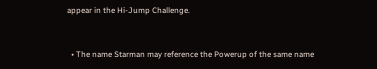appear in the Hi-Jump Challenge.


  • The name Starman may reference the Powerup of the same name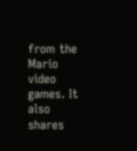from the Mario video games. It also shares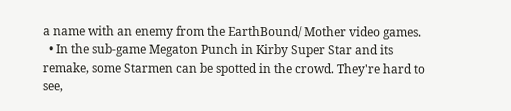a name with an enemy from the EarthBound/ Mother video games.
  • In the sub-game Megaton Punch in Kirby Super Star and its remake, some Starmen can be spotted in the crowd. They're hard to see,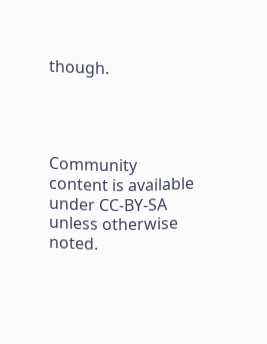though.




Community content is available under CC-BY-SA unless otherwise noted.